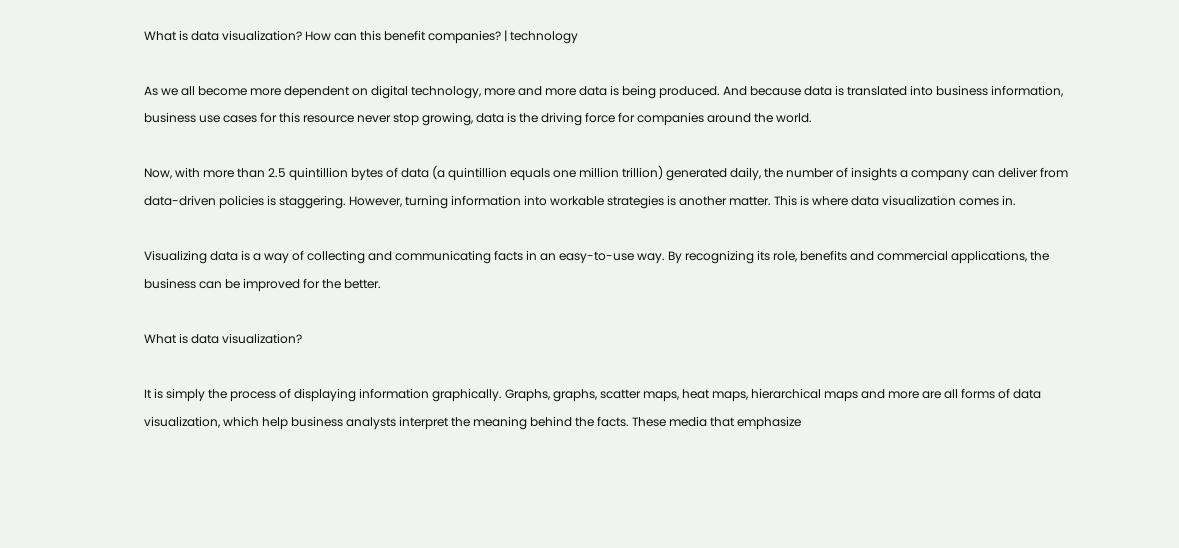What is data visualization? How can this benefit companies? | technology

As we all become more dependent on digital technology, more and more data is being produced. And because data is translated into business information, business use cases for this resource never stop growing, data is the driving force for companies around the world.

Now, with more than 2.5 quintillion bytes of data (a quintillion equals one million trillion) generated daily, the number of insights a company can deliver from data-driven policies is staggering. However, turning information into workable strategies is another matter. This is where data visualization comes in.

Visualizing data is a way of collecting and communicating facts in an easy-to-use way. By recognizing its role, benefits and commercial applications, the business can be improved for the better.

What is data visualization?

It is simply the process of displaying information graphically. Graphs, graphs, scatter maps, heat maps, hierarchical maps and more are all forms of data visualization, which help business analysts interpret the meaning behind the facts. These media that emphasize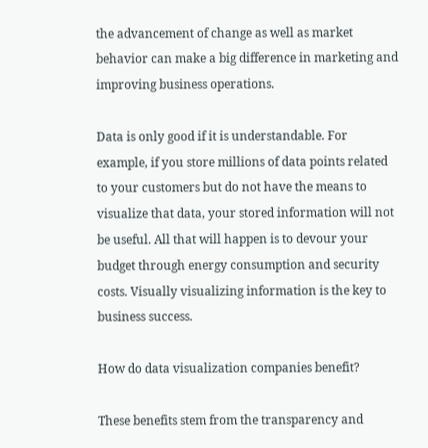the advancement of change as well as market behavior can make a big difference in marketing and improving business operations.

Data is only good if it is understandable. For example, if you store millions of data points related to your customers but do not have the means to visualize that data, your stored information will not be useful. All that will happen is to devour your budget through energy consumption and security costs. Visually visualizing information is the key to business success.

How do data visualization companies benefit?

These benefits stem from the transparency and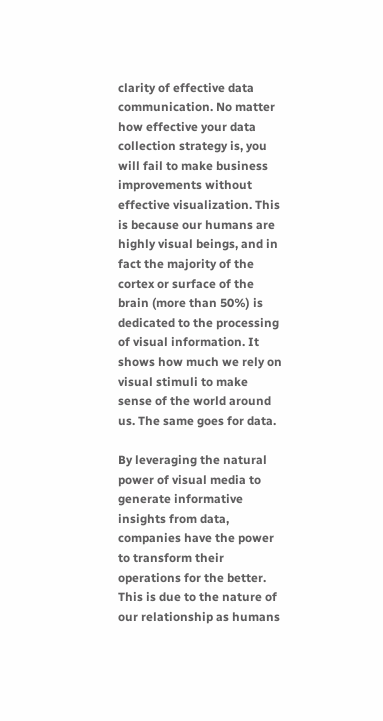clarity of effective data communication. No matter how effective your data collection strategy is, you will fail to make business improvements without effective visualization. This is because our humans are highly visual beings, and in fact the majority of the cortex or surface of the brain (more than 50%) is dedicated to the processing of visual information. It shows how much we rely on visual stimuli to make sense of the world around us. The same goes for data.

By leveraging the natural power of visual media to generate informative insights from data, companies have the power to transform their operations for the better. This is due to the nature of our relationship as humans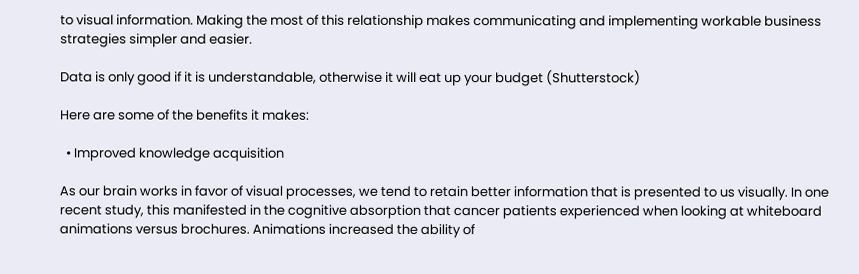to visual information. Making the most of this relationship makes communicating and implementing workable business strategies simpler and easier.

Data is only good if it is understandable, otherwise it will eat up your budget (Shutterstock)

Here are some of the benefits it makes:

  • Improved knowledge acquisition

As our brain works in favor of visual processes, we tend to retain better information that is presented to us visually. In one recent study, this manifested in the cognitive absorption that cancer patients experienced when looking at whiteboard animations versus brochures. Animations increased the ability of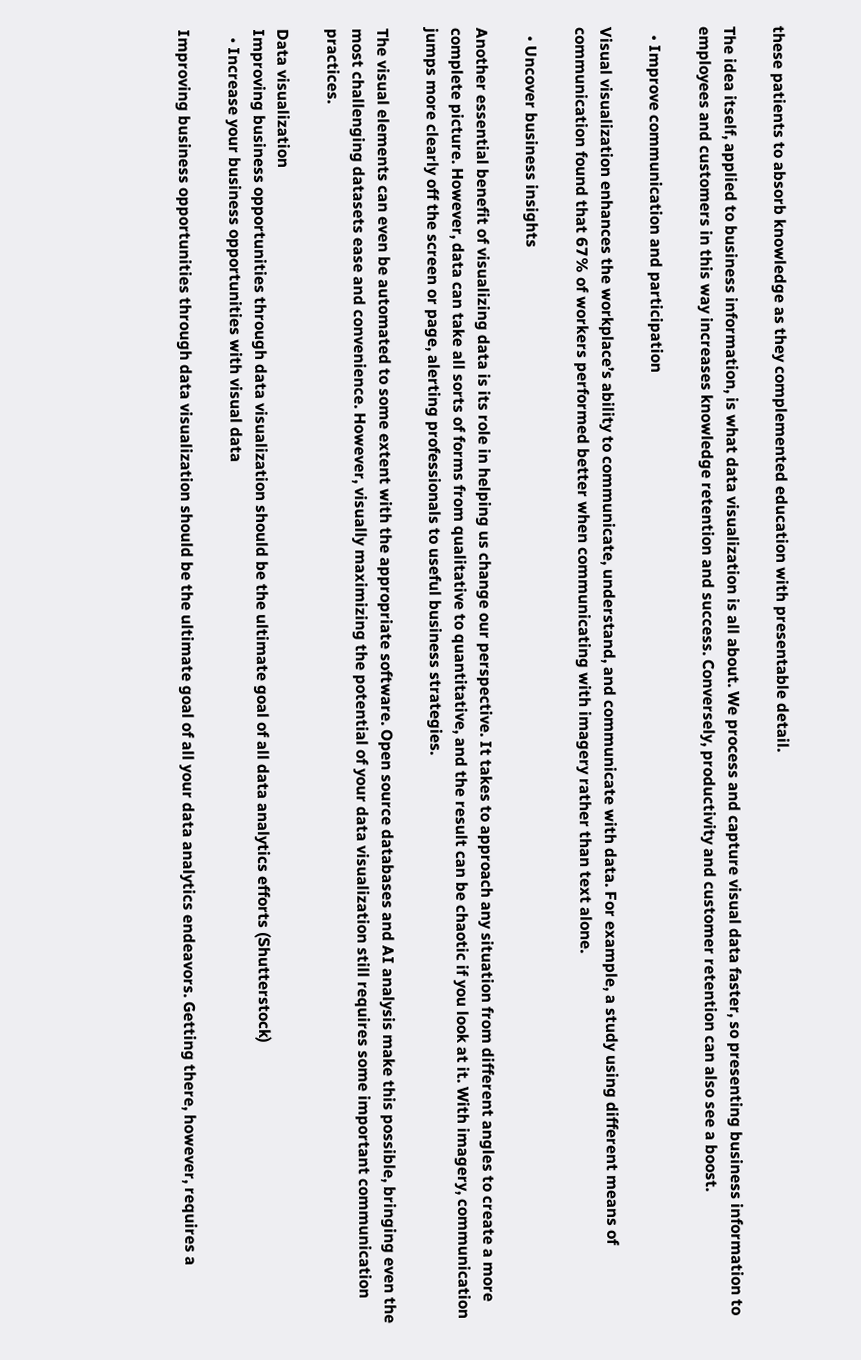these patients to absorb knowledge as they complemented education with presentable detail.

The idea itself, applied to business information, is what data visualization is all about. We process and capture visual data faster, so presenting business information to employees and customers in this way increases knowledge retention and success. Conversely, productivity and customer retention can also see a boost.

  • Improve communication and participation

Visual visualization enhances the workplace’s ability to communicate, understand, and communicate with data. For example, a study using different means of communication found that 67% of workers performed better when communicating with imagery rather than text alone.

  • Uncover business insights

Another essential benefit of visualizing data is its role in helping us change our perspective. It takes to approach any situation from different angles to create a more complete picture. However, data can take all sorts of forms from qualitative to quantitative, and the result can be chaotic if you look at it. With imagery, communication jumps more clearly off the screen or page, alerting professionals to useful business strategies.

The visual elements can even be automated to some extent with the appropriate software. Open source databases and AI analysis make this possible, bringing even the most challenging datasets ease and convenience. However, visually maximizing the potential of your data visualization still requires some important communication practices.

Data visualization
Improving business opportunities through data visualization should be the ultimate goal of all data analytics efforts (Shutterstock)
  • Increase your business opportunities with visual data

Improving business opportunities through data visualization should be the ultimate goal of all your data analytics endeavors. Getting there, however, requires a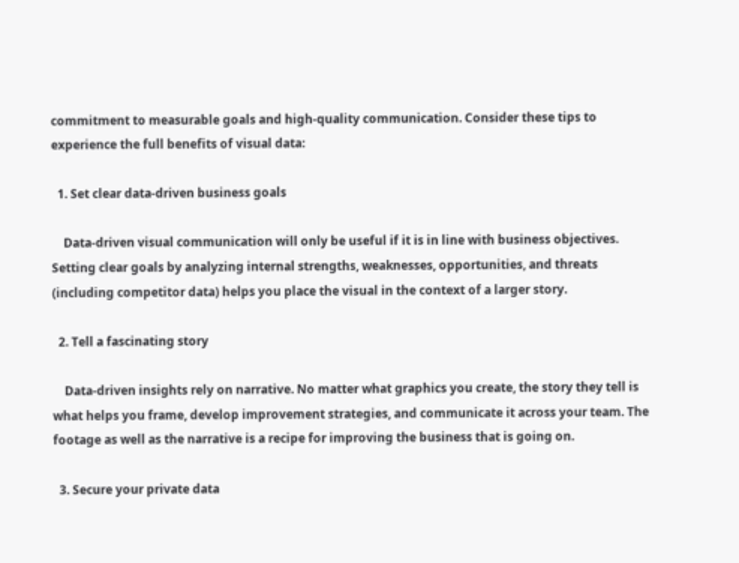commitment to measurable goals and high-quality communication. Consider these tips to experience the full benefits of visual data:

  1. Set clear data-driven business goals

    Data-driven visual communication will only be useful if it is in line with business objectives. Setting clear goals by analyzing internal strengths, weaknesses, opportunities, and threats (including competitor data) helps you place the visual in the context of a larger story.

  2. Tell a fascinating story

    Data-driven insights rely on narrative. No matter what graphics you create, the story they tell is what helps you frame, develop improvement strategies, and communicate it across your team. The footage as well as the narrative is a recipe for improving the business that is going on.

  3. Secure your private data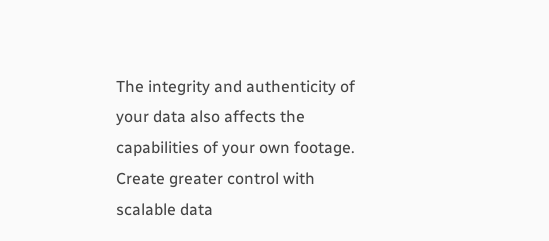The integrity and authenticity of your data also affects the capabilities of your own footage. Create greater control with scalable data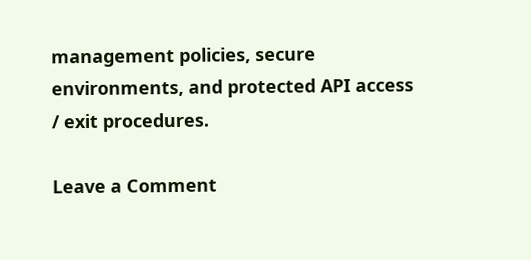management policies, secure environments, and protected API access / exit procedures.

Leave a Comment